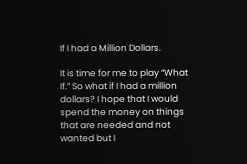If I had a Million Dollars.

It is time for me to play “What If.” So what if I had a million dollars? I hope that I would spend the money on things that are needed and not wanted but I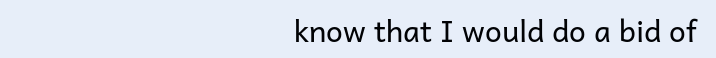know that I would do a bid of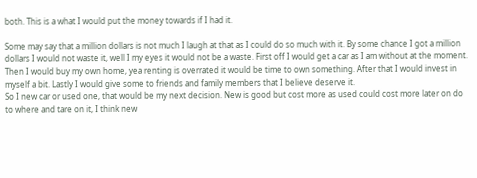both. This is a what I would put the money towards if I had it.

Some may say that a million dollars is not much I laugh at that as I could do so much with it. By some chance I got a million dollars I would not waste it, well I my eyes it would not be a waste. First off I would get a car as I am without at the moment. Then I would buy my own home, yea renting is overrated it would be time to own something. After that I would invest in myself a bit. Lastly I would give some to friends and family members that I believe deserve it.
So I new car or used one, that would be my next decision. New is good but cost more as used could cost more later on do to where and tare on it, I think new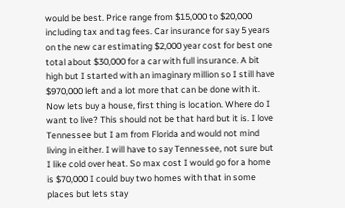would be best. Price range from $15,000 to $20,000 including tax and tag fees. Car insurance for say 5 years on the new car estimating $2,000 year cost for best one total about $30,000 for a car with full insurance. A bit high but I started with an imaginary million so I still have $970,000 left and a lot more that can be done with it.
Now lets buy a house, first thing is location. Where do I want to live? This should not be that hard but it is. I love Tennessee but I am from Florida and would not mind living in either. I will have to say Tennessee, not sure but I like cold over heat. So max cost I would go for a home is $70,000 I could buy two homes with that in some places but lets stay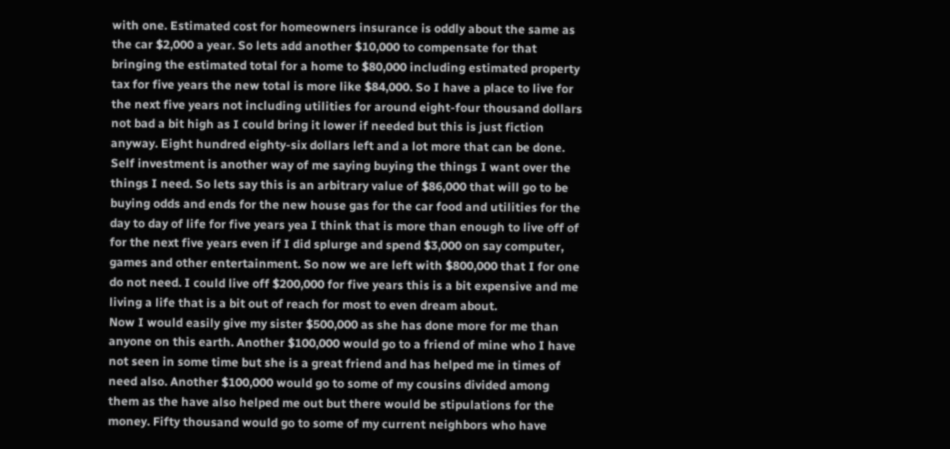with one. Estimated cost for homeowners insurance is oddly about the same as the car $2,000 a year. So lets add another $10,000 to compensate for that bringing the estimated total for a home to $80,000 including estimated property tax for five years the new total is more like $84,000. So I have a place to live for the next five years not including utilities for around eight-four thousand dollars not bad a bit high as I could bring it lower if needed but this is just fiction anyway. Eight hundred eighty-six dollars left and a lot more that can be done.
Self investment is another way of me saying buying the things I want over the things I need. So lets say this is an arbitrary value of $86,000 that will go to be buying odds and ends for the new house gas for the car food and utilities for the day to day of life for five years yea I think that is more than enough to live off of for the next five years even if I did splurge and spend $3,000 on say computer, games and other entertainment. So now we are left with $800,000 that I for one do not need. I could live off $200,000 for five years this is a bit expensive and me living a life that is a bit out of reach for most to even dream about.
Now I would easily give my sister $500,000 as she has done more for me than anyone on this earth. Another $100,000 would go to a friend of mine who I have not seen in some time but she is a great friend and has helped me in times of need also. Another $100,000 would go to some of my cousins divided among them as the have also helped me out but there would be stipulations for the money. Fifty thousand would go to some of my current neighbors who have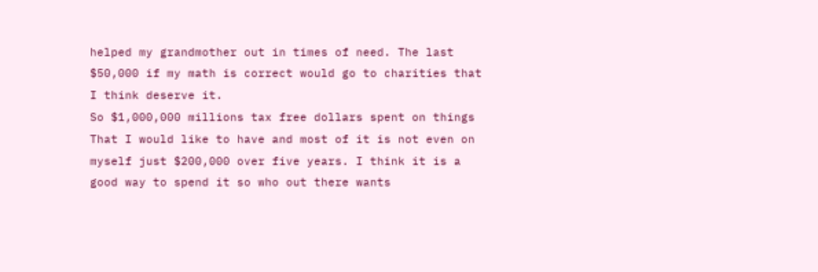helped my grandmother out in times of need. The last $50,000 if my math is correct would go to charities that I think deserve it.
So $1,000,000 millions tax free dollars spent on things That I would like to have and most of it is not even on myself just $200,000 over five years. I think it is a good way to spend it so who out there wants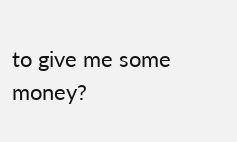to give me some money?